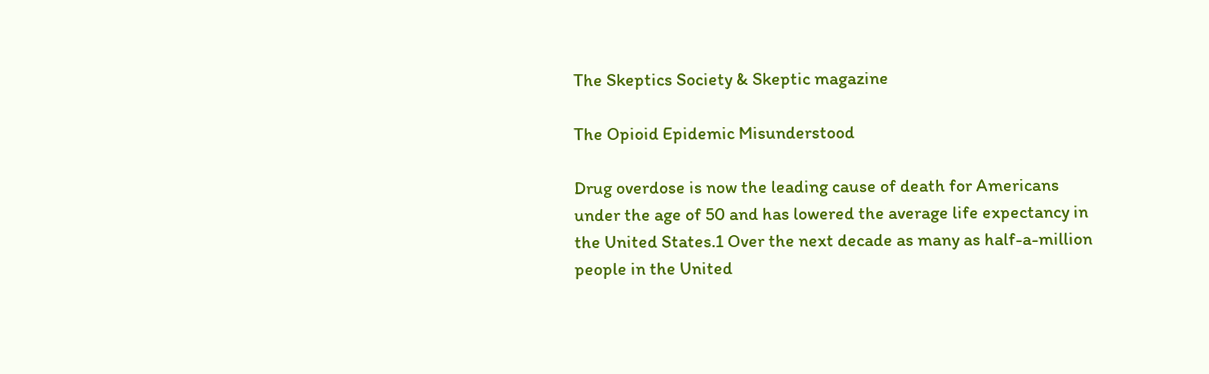The Skeptics Society & Skeptic magazine

The Opioid Epidemic Misunderstood

Drug overdose is now the leading cause of death for Americans under the age of 50 and has lowered the average life expectancy in the United States.1 Over the next decade as many as half-a-million people in the United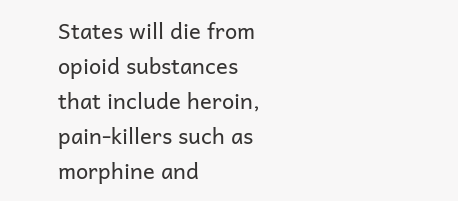States will die from opioid substances that include heroin, pain-killers such as morphine and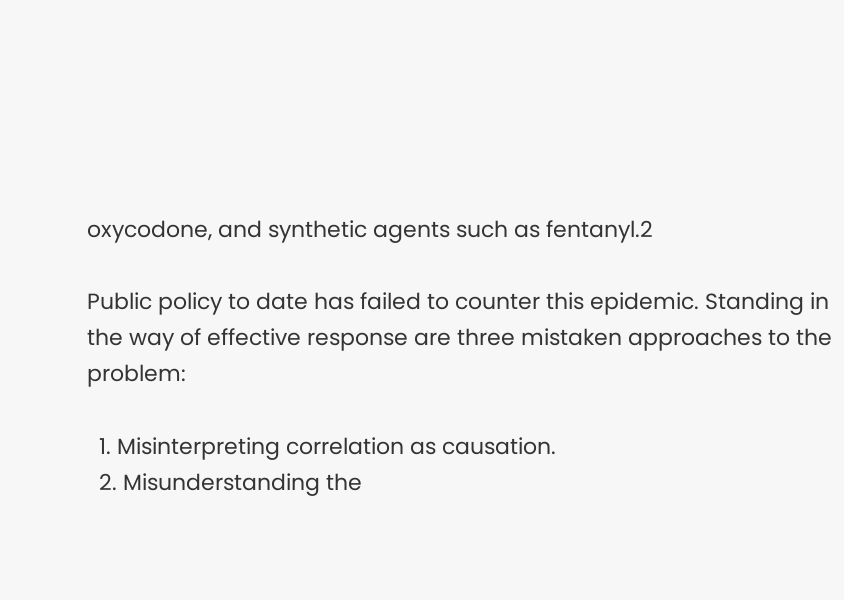oxycodone, and synthetic agents such as fentanyl.2

Public policy to date has failed to counter this epidemic. Standing in the way of effective response are three mistaken approaches to the problem:

  1. Misinterpreting correlation as causation.
  2. Misunderstanding the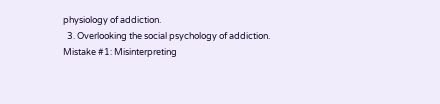physiology of addiction.
  3. Overlooking the social psychology of addiction.
Mistake #1: Misinterpreting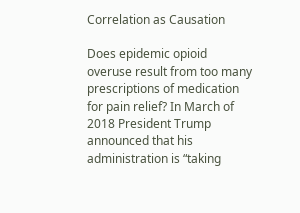Correlation as Causation

Does epidemic opioid overuse result from too many prescriptions of medication for pain relief? In March of 2018 President Trump announced that his administration is “taking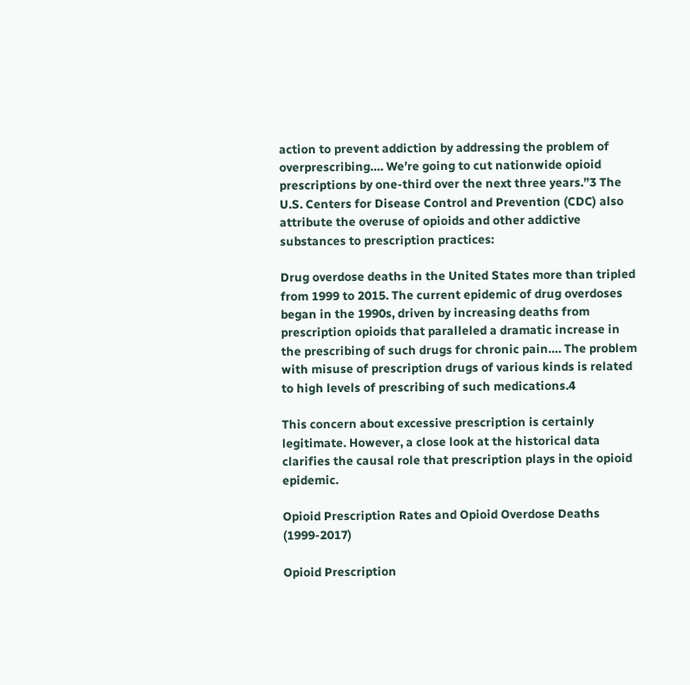action to prevent addiction by addressing the problem of overprescribing…. We’re going to cut nationwide opioid prescriptions by one-third over the next three years.”3 The U.S. Centers for Disease Control and Prevention (CDC) also attribute the overuse of opioids and other addictive substances to prescription practices:

Drug overdose deaths in the United States more than tripled from 1999 to 2015. The current epidemic of drug overdoses began in the 1990s, driven by increasing deaths from prescription opioids that paralleled a dramatic increase in the prescribing of such drugs for chronic pain…. The problem with misuse of prescription drugs of various kinds is related to high levels of prescribing of such medications.4

This concern about excessive prescription is certainly legitimate. However, a close look at the historical data clarifies the causal role that prescription plays in the opioid epidemic.

Opioid Prescription Rates and Opioid Overdose Deaths (1999-2017)

Opioid Prescription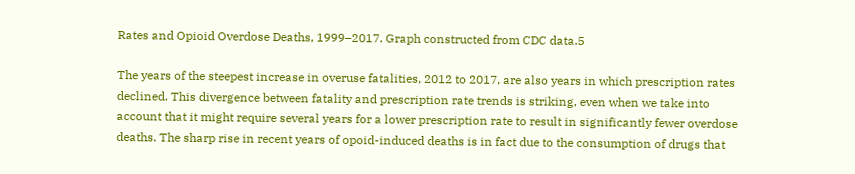Rates and Opioid Overdose Deaths, 1999–2017. Graph constructed from CDC data.5

The years of the steepest increase in overuse fatalities, 2012 to 2017, are also years in which prescription rates declined. This divergence between fatality and prescription rate trends is striking, even when we take into account that it might require several years for a lower prescription rate to result in significantly fewer overdose deaths. The sharp rise in recent years of opoid-induced deaths is in fact due to the consumption of drugs that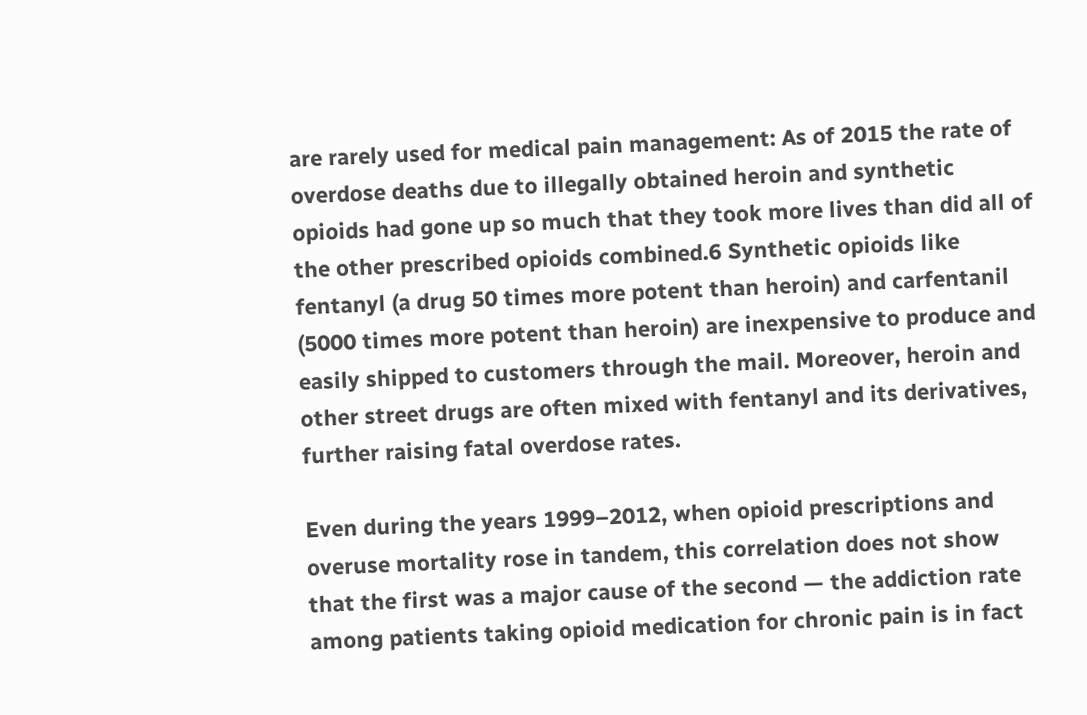are rarely used for medical pain management: As of 2015 the rate of overdose deaths due to illegally obtained heroin and synthetic opioids had gone up so much that they took more lives than did all of the other prescribed opioids combined.6 Synthetic opioids like fentanyl (a drug 50 times more potent than heroin) and carfentanil (5000 times more potent than heroin) are inexpensive to produce and easily shipped to customers through the mail. Moreover, heroin and other street drugs are often mixed with fentanyl and its derivatives, further raising fatal overdose rates.

Even during the years 1999–2012, when opioid prescriptions and overuse mortality rose in tandem, this correlation does not show that the first was a major cause of the second — the addiction rate among patients taking opioid medication for chronic pain is in fact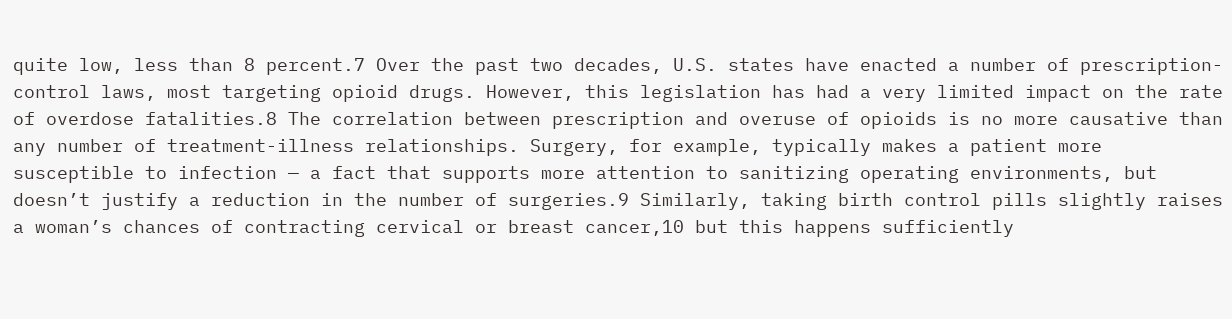quite low, less than 8 percent.7 Over the past two decades, U.S. states have enacted a number of prescription-control laws, most targeting opioid drugs. However, this legislation has had a very limited impact on the rate of overdose fatalities.8 The correlation between prescription and overuse of opioids is no more causative than any number of treatment-illness relationships. Surgery, for example, typically makes a patient more susceptible to infection — a fact that supports more attention to sanitizing operating environments, but doesn’t justify a reduction in the number of surgeries.9 Similarly, taking birth control pills slightly raises a woman’s chances of contracting cervical or breast cancer,10 but this happens sufficiently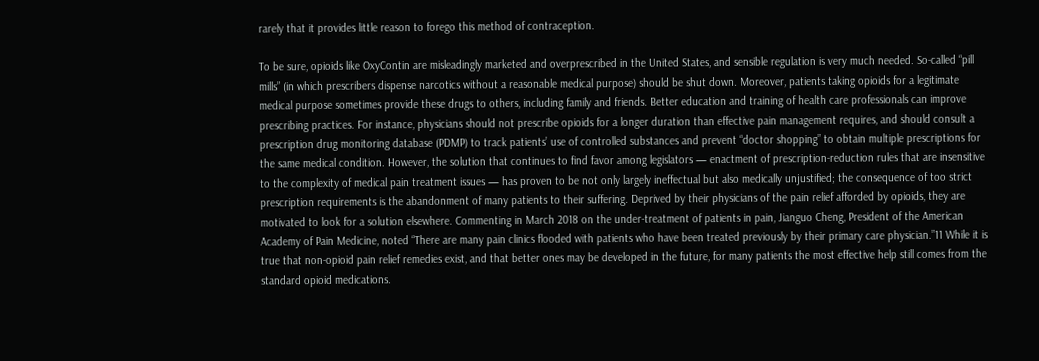rarely that it provides little reason to forego this method of contraception.

To be sure, opioids like OxyContin are misleadingly marketed and overprescribed in the United States, and sensible regulation is very much needed. So-called “pill mills” (in which prescribers dispense narcotics without a reasonable medical purpose) should be shut down. Moreover, patients taking opioids for a legitimate medical purpose sometimes provide these drugs to others, including family and friends. Better education and training of health care professionals can improve prescribing practices. For instance, physicians should not prescribe opioids for a longer duration than effective pain management requires, and should consult a prescription drug monitoring database (PDMP) to track patients’ use of controlled substances and prevent “doctor shopping” to obtain multiple prescriptions for the same medical condition. However, the solution that continues to find favor among legislators — enactment of prescription-reduction rules that are insensitive to the complexity of medical pain treatment issues — has proven to be not only largely ineffectual but also medically unjustified; the consequence of too strict prescription requirements is the abandonment of many patients to their suffering. Deprived by their physicians of the pain relief afforded by opioids, they are motivated to look for a solution elsewhere. Commenting in March 2018 on the under-treatment of patients in pain, Jianguo Cheng, President of the American Academy of Pain Medicine, noted “There are many pain clinics flooded with patients who have been treated previously by their primary care physician.”11 While it is true that non-opioid pain relief remedies exist, and that better ones may be developed in the future, for many patients the most effective help still comes from the standard opioid medications.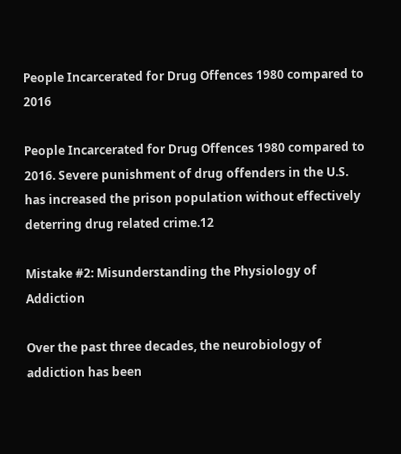People Incarcerated for Drug Offences 1980 compared to 2016

People Incarcerated for Drug Offences 1980 compared to 2016. Severe punishment of drug offenders in the U.S. has increased the prison population without effectively deterring drug related crime.12

Mistake #2: Misunderstanding the Physiology of Addiction

Over the past three decades, the neurobiology of addiction has been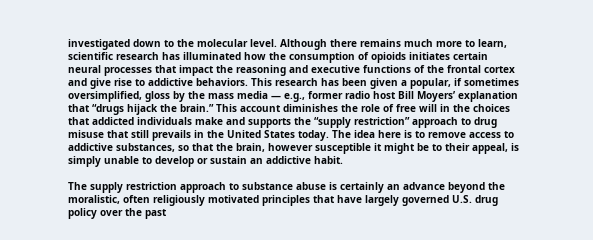investigated down to the molecular level. Although there remains much more to learn, scientific research has illuminated how the consumption of opioids initiates certain neural processes that impact the reasoning and executive functions of the frontal cortex and give rise to addictive behaviors. This research has been given a popular, if sometimes oversimplified, gloss by the mass media — e.g., former radio host Bill Moyers’ explanation that “drugs hijack the brain.” This account diminishes the role of free will in the choices that addicted individuals make and supports the “supply restriction” approach to drug misuse that still prevails in the United States today. The idea here is to remove access to addictive substances, so that the brain, however susceptible it might be to their appeal, is simply unable to develop or sustain an addictive habit.

The supply restriction approach to substance abuse is certainly an advance beyond the moralistic, often religiously motivated principles that have largely governed U.S. drug policy over the past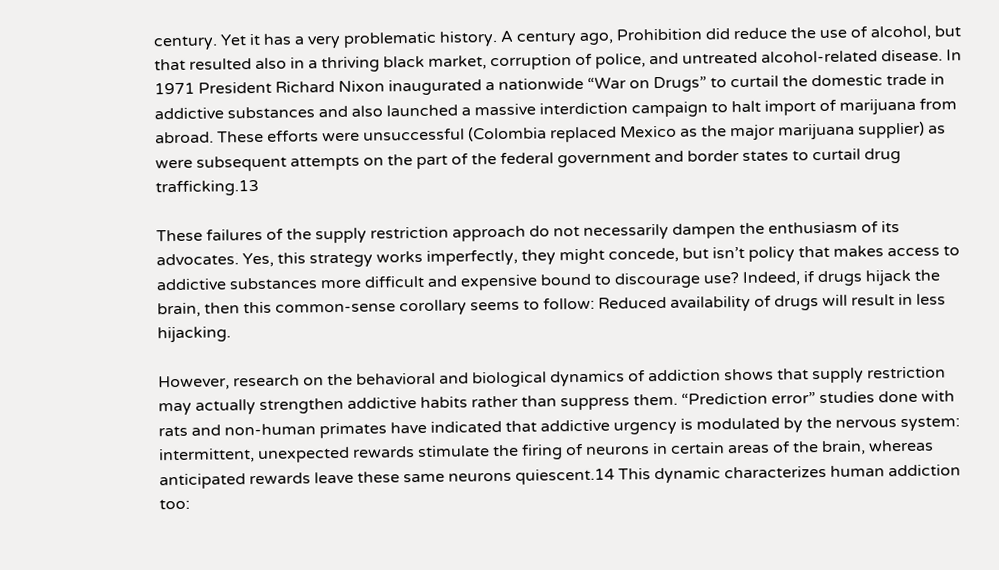century. Yet it has a very problematic history. A century ago, Prohibition did reduce the use of alcohol, but that resulted also in a thriving black market, corruption of police, and untreated alcohol-related disease. In 1971 President Richard Nixon inaugurated a nationwide “War on Drugs” to curtail the domestic trade in addictive substances and also launched a massive interdiction campaign to halt import of marijuana from abroad. These efforts were unsuccessful (Colombia replaced Mexico as the major marijuana supplier) as were subsequent attempts on the part of the federal government and border states to curtail drug trafficking.13

These failures of the supply restriction approach do not necessarily dampen the enthusiasm of its advocates. Yes, this strategy works imperfectly, they might concede, but isn’t policy that makes access to addictive substances more difficult and expensive bound to discourage use? Indeed, if drugs hijack the brain, then this common-sense corollary seems to follow: Reduced availability of drugs will result in less hijacking.

However, research on the behavioral and biological dynamics of addiction shows that supply restriction may actually strengthen addictive habits rather than suppress them. “Prediction error” studies done with rats and non-human primates have indicated that addictive urgency is modulated by the nervous system: intermittent, unexpected rewards stimulate the firing of neurons in certain areas of the brain, whereas anticipated rewards leave these same neurons quiescent.14 This dynamic characterizes human addiction too: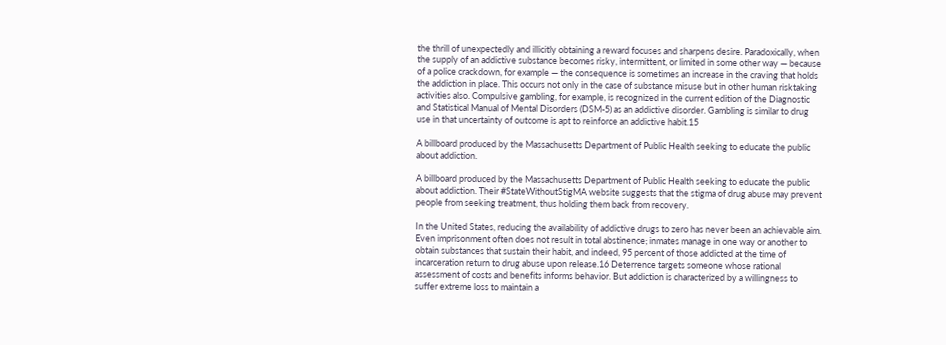the thrill of unexpectedly and illicitly obtaining a reward focuses and sharpens desire. Paradoxically, when the supply of an addictive substance becomes risky, intermittent, or limited in some other way — because of a police crackdown, for example — the consequence is sometimes an increase in the craving that holds the addiction in place. This occurs not only in the case of substance misuse but in other human risktaking activities also. Compulsive gambling, for example, is recognized in the current edition of the Diagnostic and Statistical Manual of Mental Disorders (DSM-5) as an addictive disorder. Gambling is similar to drug use in that uncertainty of outcome is apt to reinforce an addictive habit.15

A billboard produced by the Massachusetts Department of Public Health seeking to educate the public about addiction.

A billboard produced by the Massachusetts Department of Public Health seeking to educate the public about addiction. Their #StateWithoutStigMA website suggests that the stigma of drug abuse may prevent people from seeking treatment, thus holding them back from recovery.

In the United States, reducing the availability of addictive drugs to zero has never been an achievable aim. Even imprisonment often does not result in total abstinence; inmates manage in one way or another to obtain substances that sustain their habit, and indeed, 95 percent of those addicted at the time of incarceration return to drug abuse upon release.16 Deterrence targets someone whose rational assessment of costs and benefits informs behavior. But addiction is characterized by a willingness to suffer extreme loss to maintain a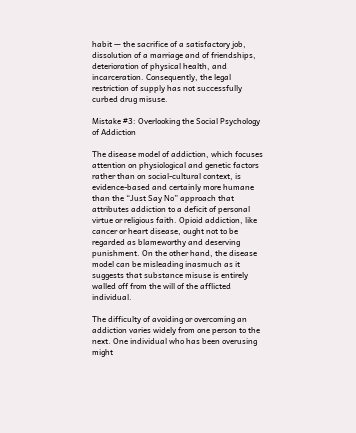habit — the sacrifice of a satisfactory job, dissolution of a marriage and of friendships, deterioration of physical health, and incarceration. Consequently, the legal restriction of supply has not successfully curbed drug misuse.

Mistake #3: Overlooking the Social Psychology of Addiction

The disease model of addiction, which focuses attention on physiological and genetic factors rather than on social-cultural context, is evidence-based and certainly more humane than the “Just Say No” approach that attributes addiction to a deficit of personal virtue or religious faith. Opioid addiction, like cancer or heart disease, ought not to be regarded as blameworthy and deserving punishment. On the other hand, the disease model can be misleading inasmuch as it suggests that substance misuse is entirely walled off from the will of the afflicted individual.

The difficulty of avoiding or overcoming an addiction varies widely from one person to the next. One individual who has been overusing might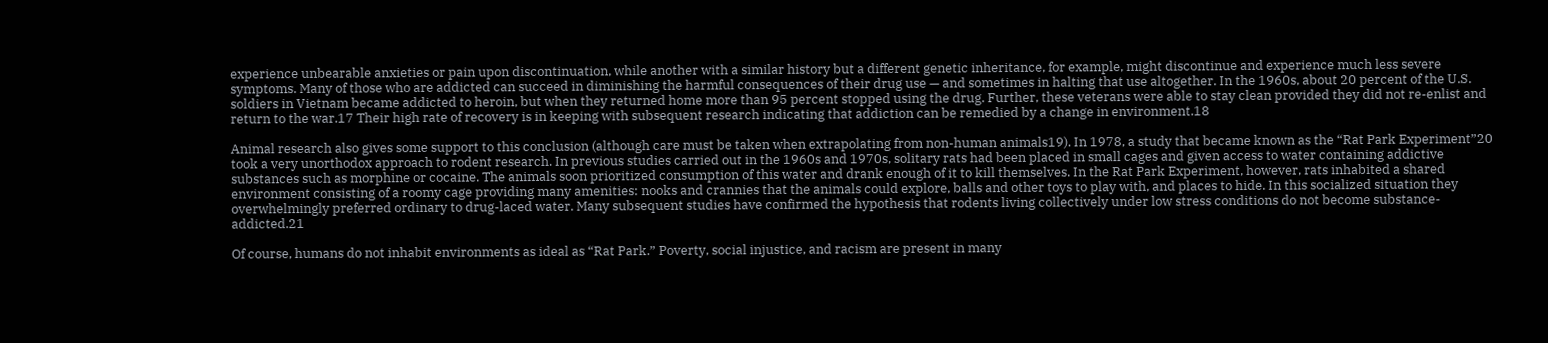experience unbearable anxieties or pain upon discontinuation, while another with a similar history but a different genetic inheritance, for example, might discontinue and experience much less severe symptoms. Many of those who are addicted can succeed in diminishing the harmful consequences of their drug use — and sometimes in halting that use altogether. In the 1960s, about 20 percent of the U.S. soldiers in Vietnam became addicted to heroin, but when they returned home more than 95 percent stopped using the drug. Further, these veterans were able to stay clean provided they did not re-enlist and return to the war.17 Their high rate of recovery is in keeping with subsequent research indicating that addiction can be remedied by a change in environment.18

Animal research also gives some support to this conclusion (although care must be taken when extrapolating from non-human animals19). In 1978, a study that became known as the “Rat Park Experiment”20 took a very unorthodox approach to rodent research. In previous studies carried out in the 1960s and 1970s, solitary rats had been placed in small cages and given access to water containing addictive substances such as morphine or cocaine. The animals soon prioritized consumption of this water and drank enough of it to kill themselves. In the Rat Park Experiment, however, rats inhabited a shared environment consisting of a roomy cage providing many amenities: nooks and crannies that the animals could explore, balls and other toys to play with, and places to hide. In this socialized situation they overwhelmingly preferred ordinary to drug-laced water. Many subsequent studies have confirmed the hypothesis that rodents living collectively under low stress conditions do not become substance-addicted.21

Of course, humans do not inhabit environments as ideal as “Rat Park.” Poverty, social injustice, and racism are present in many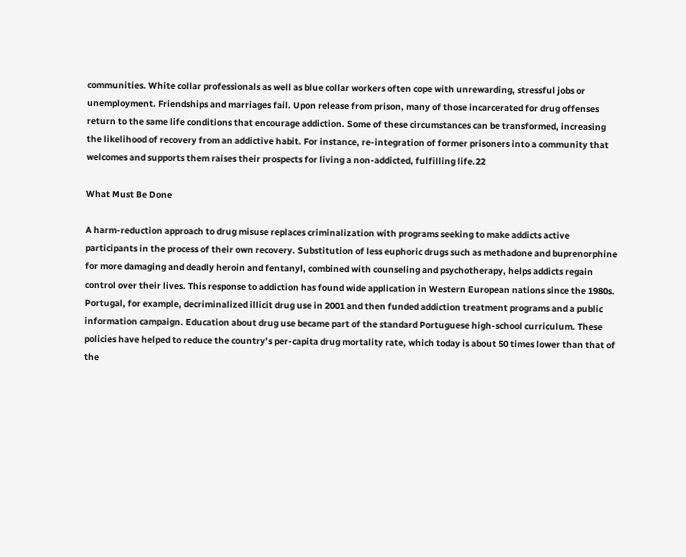communities. White collar professionals as well as blue collar workers often cope with unrewarding, stressful jobs or unemployment. Friendships and marriages fail. Upon release from prison, many of those incarcerated for drug offenses return to the same life conditions that encourage addiction. Some of these circumstances can be transformed, increasing the likelihood of recovery from an addictive habit. For instance, re-integration of former prisoners into a community that welcomes and supports them raises their prospects for living a non-addicted, fulfilling life.22

What Must Be Done

A harm-reduction approach to drug misuse replaces criminalization with programs seeking to make addicts active participants in the process of their own recovery. Substitution of less euphoric drugs such as methadone and buprenorphine for more damaging and deadly heroin and fentanyl, combined with counseling and psychotherapy, helps addicts regain control over their lives. This response to addiction has found wide application in Western European nations since the 1980s. Portugal, for example, decriminalized illicit drug use in 2001 and then funded addiction treatment programs and a public information campaign. Education about drug use became part of the standard Portuguese high-school curriculum. These policies have helped to reduce the country’s per-capita drug mortality rate, which today is about 50 times lower than that of the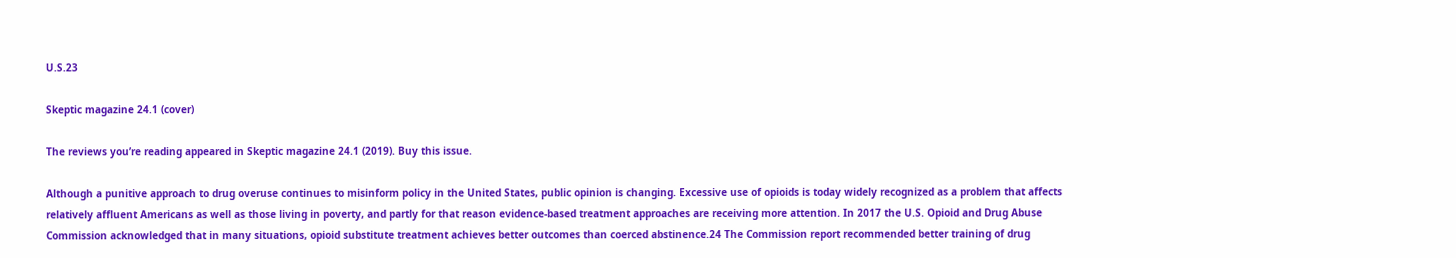U.S.23

Skeptic magazine 24.1 (cover)

The reviews you’re reading appeared in Skeptic magazine 24.1 (2019). Buy this issue.

Although a punitive approach to drug overuse continues to misinform policy in the United States, public opinion is changing. Excessive use of opioids is today widely recognized as a problem that affects relatively affluent Americans as well as those living in poverty, and partly for that reason evidence-based treatment approaches are receiving more attention. In 2017 the U.S. Opioid and Drug Abuse Commission acknowledged that in many situations, opioid substitute treatment achieves better outcomes than coerced abstinence.24 The Commission report recommended better training of drug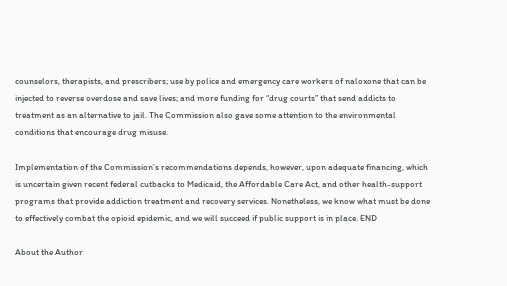counselors, therapists, and prescribers; use by police and emergency care workers of naloxone that can be injected to reverse overdose and save lives; and more funding for “drug courts” that send addicts to treatment as an alternative to jail. The Commission also gave some attention to the environmental conditions that encourage drug misuse.

Implementation of the Commission’s recommendations depends, however, upon adequate financing, which is uncertain given recent federal cutbacks to Medicaid, the Affordable Care Act, and other health-support programs that provide addiction treatment and recovery services. Nonetheless, we know what must be done to effectively combat the opioid epidemic, and we will succeed if public support is in place. END

About the Author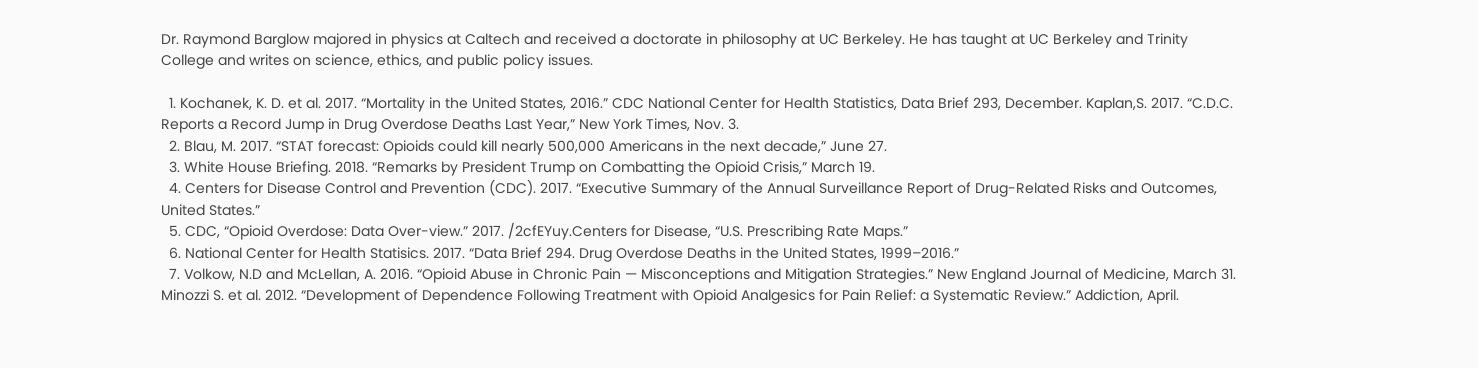Dr. Raymond Barglow majored in physics at Caltech and received a doctorate in philosophy at UC Berkeley. He has taught at UC Berkeley and Trinity College and writes on science, ethics, and public policy issues.

  1. Kochanek, K. D. et al. 2017. “Mortality in the United States, 2016.” CDC National Center for Health Statistics, Data Brief 293, December. Kaplan,S. 2017. “C.D.C. Reports a Record Jump in Drug Overdose Deaths Last Year,” New York Times, Nov. 3.
  2. Blau, M. 2017. “STAT forecast: Opioids could kill nearly 500,000 Americans in the next decade,” June 27.
  3. White House Briefing. 2018. “Remarks by President Trump on Combatting the Opioid Crisis,” March 19.
  4. Centers for Disease Control and Prevention (CDC). 2017. “Executive Summary of the Annual Surveillance Report of Drug-Related Risks and Outcomes, United States.”
  5. CDC, “Opioid Overdose: Data Over-view.” 2017. /2cfEYuy.Centers for Disease, “U.S. Prescribing Rate Maps.”
  6. National Center for Health Statisics. 2017. “Data Brief 294. Drug Overdose Deaths in the United States, 1999–2016.”
  7. Volkow, N.D and McLellan, A. 2016. “Opioid Abuse in Chronic Pain — Misconceptions and Mitigation Strategies.” New England Journal of Medicine, March 31. Minozzi S. et al. 2012. “Development of Dependence Following Treatment with Opioid Analgesics for Pain Relief: a Systematic Review.” Addiction, April.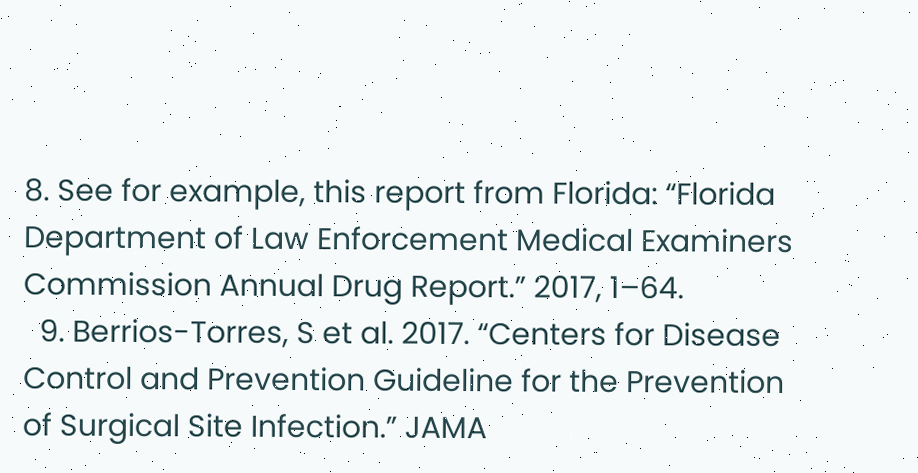8. See for example, this report from Florida: “Florida Department of Law Enforcement Medical Examiners Commission Annual Drug Report.” 2017, 1–64.
  9. Berrios-Torres, S et al. 2017. “Centers for Disease Control and Prevention Guideline for the Prevention of Surgical Site Infection.” JAMA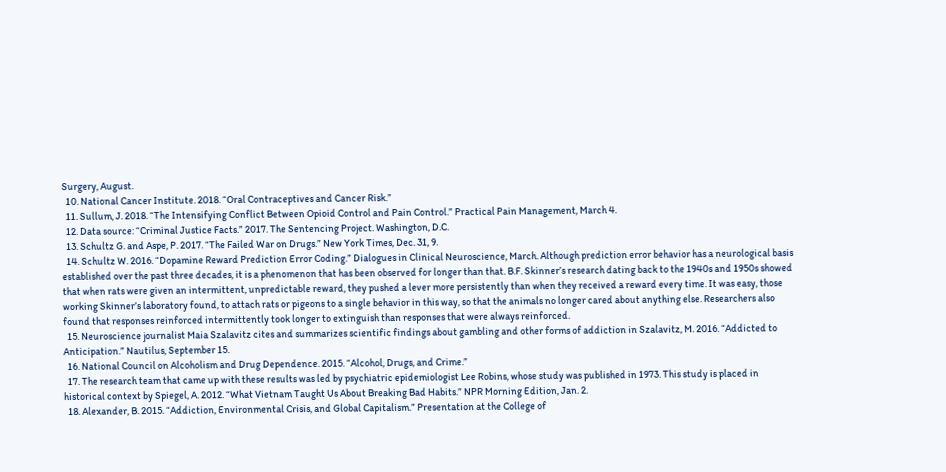Surgery, August.
  10. National Cancer Institute. 2018. “Oral Contraceptives and Cancer Risk.”
  11. Sullum, J. 2018. “The Intensifying Conflict Between Opioid Control and Pain Control.” Practical Pain Management, March 4.
  12. Data source: “Criminal Justice Facts.” 2017. The Sentencing Project. Washington, D.C.
  13. Schultz G. and Aspe, P. 2017. “The Failed War on Drugs.” New York Times, Dec. 31, 9.
  14. Schultz W. 2016. “Dopamine Reward Prediction Error Coding.” Dialogues in Clinical Neuroscience, March. Although prediction error behavior has a neurological basis established over the past three decades, it is a phenomenon that has been observed for longer than that. B.F. Skinner’s research dating back to the 1940s and 1950s showed that when rats were given an intermittent, unpredictable reward, they pushed a lever more persistently than when they received a reward every time. It was easy, those working Skinner’s laboratory found, to attach rats or pigeons to a single behavior in this way, so that the animals no longer cared about anything else. Researchers also found that responses reinforced intermittently took longer to extinguish than responses that were always reinforced.
  15. Neuroscience journalist Maia Szalavitz cites and summarizes scientific findings about gambling and other forms of addiction in Szalavitz, M. 2016. “Addicted to Anticipation.” Nautilus, September 15.
  16. National Council on Alcoholism and Drug Dependence. 2015. “Alcohol, Drugs, and Crime.”
  17. The research team that came up with these results was led by psychiatric epidemiologist Lee Robins, whose study was published in 1973. This study is placed in historical context by Spiegel, A. 2012. “What Vietnam Taught Us About Breaking Bad Habits.” NPR Morning Edition, Jan. 2.
  18. Alexander, B. 2015. “Addiction, Environmental Crisis, and Global Capitalism.” Presentation at the College of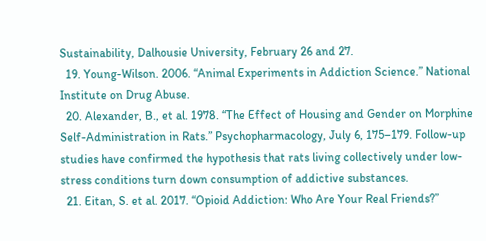Sustainability, Dalhousie University, February 26 and 27.
  19. Young-Wilson. 2006. “Animal Experiments in Addiction Science.” National Institute on Drug Abuse.
  20. Alexander, B., et al. 1978. “The Effect of Housing and Gender on Morphine Self-Administration in Rats.” Psychopharmacology, July 6, 175–179. Follow-up studies have confirmed the hypothesis that rats living collectively under low-stress conditions turn down consumption of addictive substances.
  21. Eitan, S. et al. 2017. “Opioid Addiction: Who Are Your Real Friends?”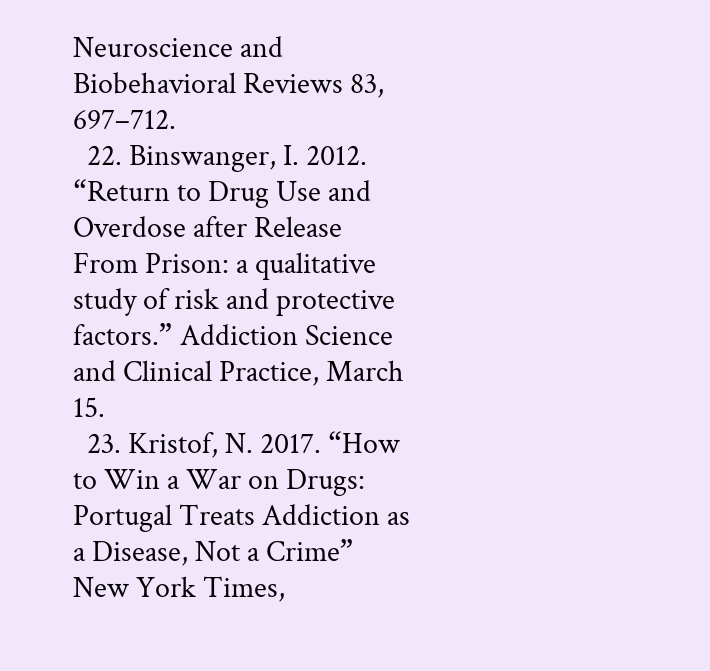Neuroscience and Biobehavioral Reviews 83, 697–712.
  22. Binswanger, I. 2012. “Return to Drug Use and Overdose after Release From Prison: a qualitative study of risk and protective factors.” Addiction Science and Clinical Practice, March 15.
  23. Kristof, N. 2017. “How to Win a War on Drugs: Portugal Treats Addiction as a Disease, Not a Crime” New York Times,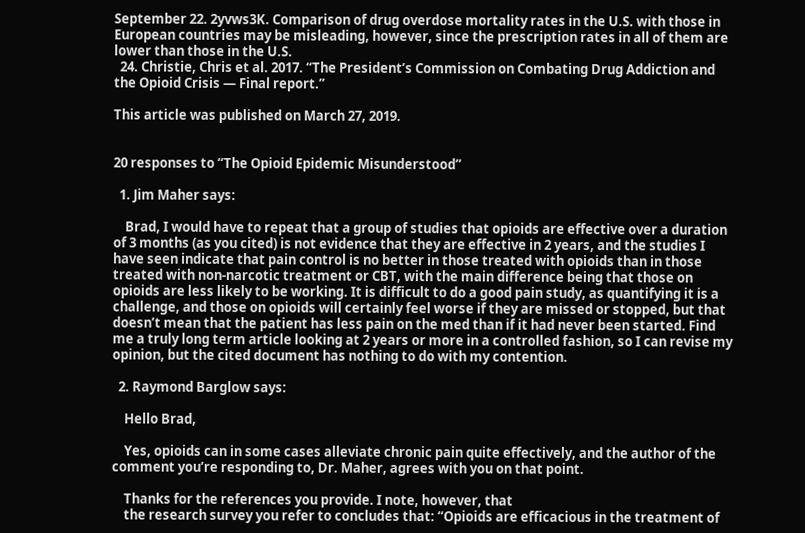September 22. 2yvws3K. Comparison of drug overdose mortality rates in the U.S. with those in European countries may be misleading, however, since the prescription rates in all of them are lower than those in the U.S.
  24. Christie, Chris et al. 2017. “The President’s Commission on Combating Drug Addiction and the Opioid Crisis — Final report.”

This article was published on March 27, 2019.


20 responses to “The Opioid Epidemic Misunderstood”

  1. Jim Maher says:

    Brad, I would have to repeat that a group of studies that opioids are effective over a duration of 3 months (as you cited) is not evidence that they are effective in 2 years, and the studies I have seen indicate that pain control is no better in those treated with opioids than in those treated with non-narcotic treatment or CBT, with the main difference being that those on opioids are less likely to be working. It is difficult to do a good pain study, as quantifying it is a challenge, and those on opioids will certainly feel worse if they are missed or stopped, but that doesn’t mean that the patient has less pain on the med than if it had never been started. Find me a truly long term article looking at 2 years or more in a controlled fashion, so I can revise my opinion, but the cited document has nothing to do with my contention.

  2. Raymond Barglow says:

    Hello Brad,

    Yes, opioids can in some cases alleviate chronic pain quite effectively, and the author of the comment you’re responding to, Dr. Maher, agrees with you on that point.

    Thanks for the references you provide. I note, however, that
    the research survey you refer to concludes that: “Opioids are efficacious in the treatment of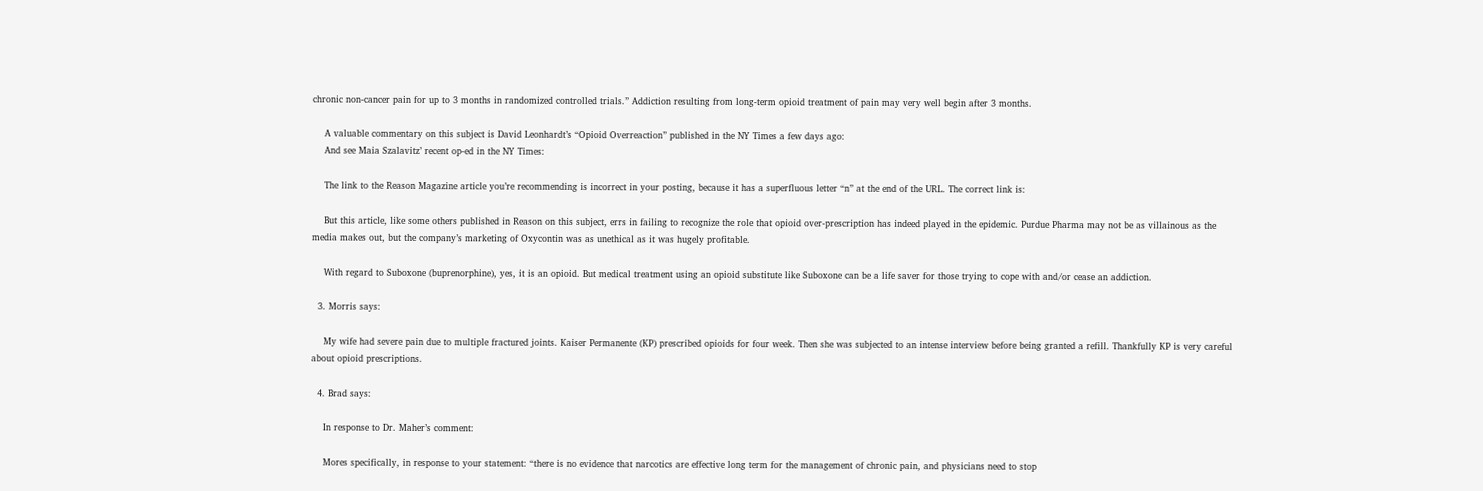chronic non-cancer pain for up to 3 months in randomized controlled trials.” Addiction resulting from long-term opioid treatment of pain may very well begin after 3 months.

    A valuable commentary on this subject is David Leonhardt’s “Opioid Overreaction” published in the NY Times a few days ago:
    And see Maia Szalavitz’ recent op-ed in the NY Times:

    The link to the Reason Magazine article you’re recommending is incorrect in your posting, because it has a superfluous letter “n” at the end of the URL. The correct link is:

    But this article, like some others published in Reason on this subject, errs in failing to recognize the role that opioid over-prescription has indeed played in the epidemic. Purdue Pharma may not be as villainous as the media makes out, but the company’s marketing of Oxycontin was as unethical as it was hugely profitable.

    With regard to Suboxone (buprenorphine), yes, it is an opioid. But medical treatment using an opioid substitute like Suboxone can be a life saver for those trying to cope with and/or cease an addiction.

  3. Morris says:

    My wife had severe pain due to multiple fractured joints. Kaiser Permanente (KP) prescribed opioids for four week. Then she was subjected to an intense interview before being granted a refill. Thankfully KP is very careful about opioid prescriptions.

  4. Brad says:

    In response to Dr. Maher’s comment:

    Mores specifically, in response to your statement: “there is no evidence that narcotics are effective long term for the management of chronic pain, and physicians need to stop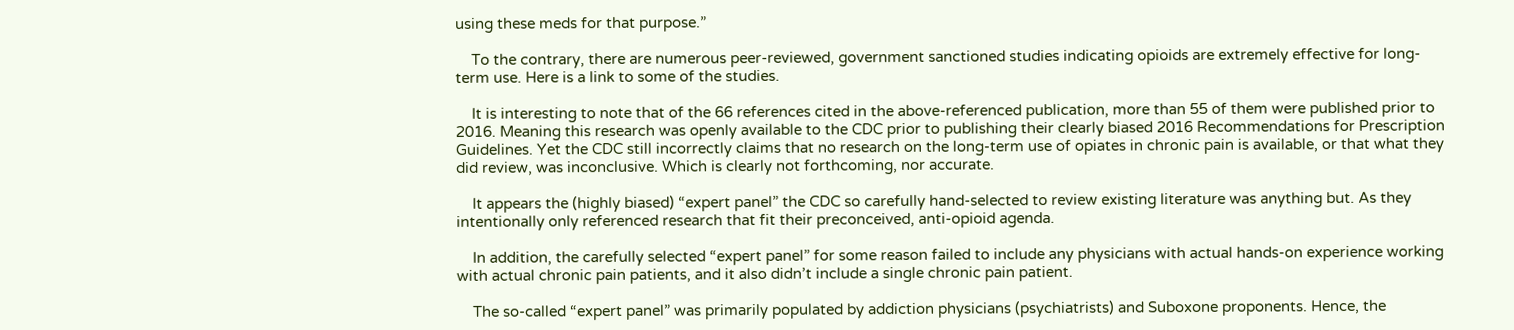using these meds for that purpose.”

    To the contrary, there are numerous peer-reviewed, government sanctioned studies indicating opioids are extremely effective for long-term use. Here is a link to some of the studies.

    It is interesting to note that of the 66 references cited in the above-referenced publication, more than 55 of them were published prior to 2016. Meaning this research was openly available to the CDC prior to publishing their clearly biased 2016 Recommendations for Prescription Guidelines. Yet the CDC still incorrectly claims that no research on the long-term use of opiates in chronic pain is available, or that what they did review, was inconclusive. Which is clearly not forthcoming, nor accurate.

    It appears the (highly biased) “expert panel” the CDC so carefully hand-selected to review existing literature was anything but. As they intentionally only referenced research that fit their preconceived, anti-opioid agenda.

    In addition, the carefully selected “expert panel” for some reason failed to include any physicians with actual hands-on experience working with actual chronic pain patients, and it also didn’t include a single chronic pain patient.

    The so-called “expert panel” was primarily populated by addiction physicians (psychiatrists) and Suboxone proponents. Hence, the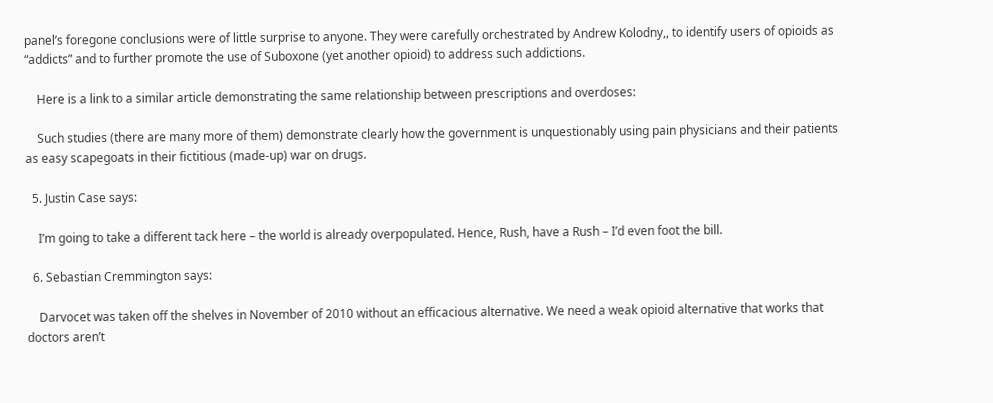panel’s foregone conclusions were of little surprise to anyone. They were carefully orchestrated by Andrew Kolodny,, to identify users of opioids as “addicts” and to further promote the use of Suboxone (yet another opioid) to address such addictions.

    Here is a link to a similar article demonstrating the same relationship between prescriptions and overdoses:

    Such studies (there are many more of them) demonstrate clearly how the government is unquestionably using pain physicians and their patients as easy scapegoats in their fictitious (made-up) war on drugs.

  5. Justin Case says:

    I’m going to take a different tack here – the world is already overpopulated. Hence, Rush, have a Rush – I’d even foot the bill.

  6. Sebastian Cremmington says:

    Darvocet was taken off the shelves in November of 2010 without an efficacious alternative. We need a weak opioid alternative that works that doctors aren’t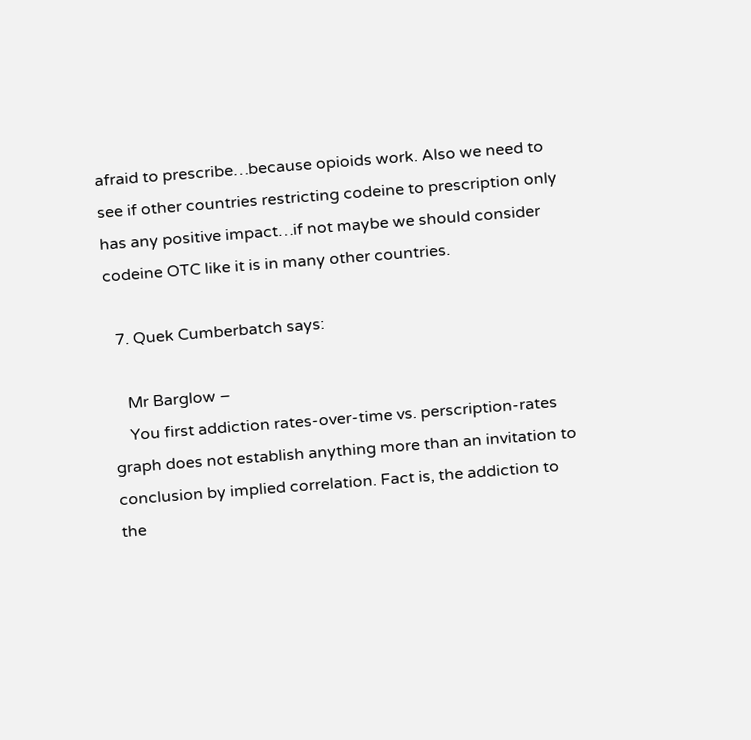afraid to prescribe…because opioids work. Also we need to see if other countries restricting codeine to prescription only has any positive impact…if not maybe we should consider codeine OTC like it is in many other countries.

  7. Quek Cumberbatch says:

    Mr Barglow –
    You first addiction rates-over-time vs. perscription-rates graph does not establish anything more than an invitation to conclusion by implied correlation. Fact is, the addiction to the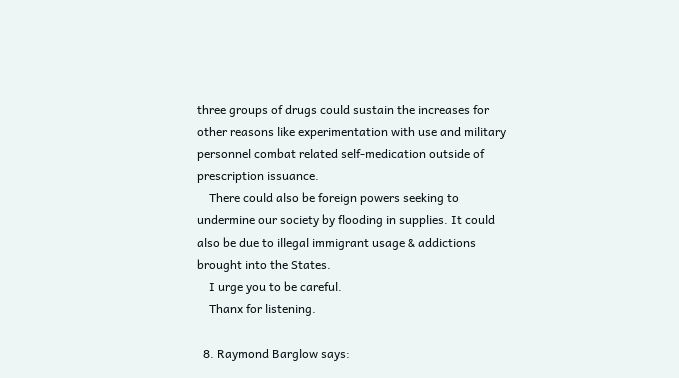three groups of drugs could sustain the increases for other reasons like experimentation with use and military personnel combat related self-medication outside of prescription issuance.
    There could also be foreign powers seeking to undermine our society by flooding in supplies. It could also be due to illegal immigrant usage & addictions brought into the States.
    I urge you to be careful.
    Thanx for listening.

  8. Raymond Barglow says: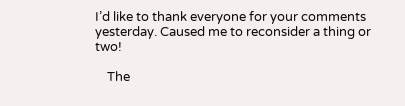I’d like to thank everyone for your comments yesterday. Caused me to reconsider a thing or two!

    The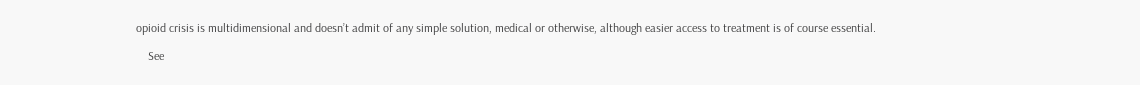opioid crisis is multidimensional and doesn’t admit of any simple solution, medical or otherwise, although easier access to treatment is of course essential.

    See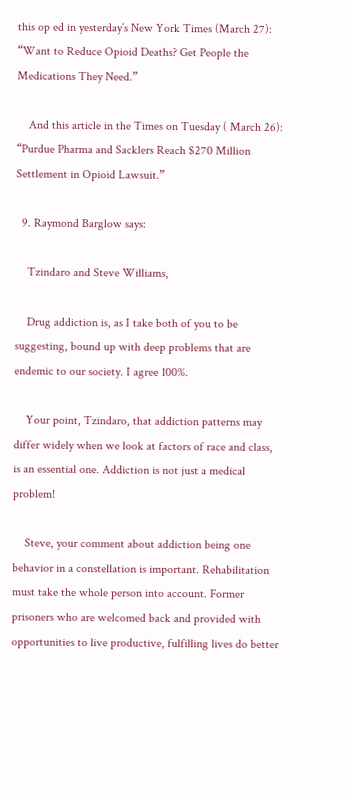this op ed in yesterday’s New York Times (March 27): “Want to Reduce Opioid Deaths? Get People the Medications They Need.”

    And this article in the Times on Tuesday ( March 26): “Purdue Pharma and Sacklers Reach $270 Million Settlement in Opioid Lawsuit.”

  9. Raymond Barglow says:

    Tzindaro and Steve Williams,

    Drug addiction is, as I take both of you to be suggesting, bound up with deep problems that are endemic to our society. I agree 100%.

    Your point, Tzindaro, that addiction patterns may differ widely when we look at factors of race and class, is an essential one. Addiction is not just a medical problem!

    Steve, your comment about addiction being one behavior in a constellation is important. Rehabilitation must take the whole person into account. Former prisoners who are welcomed back and provided with opportunities to live productive, fulfilling lives do better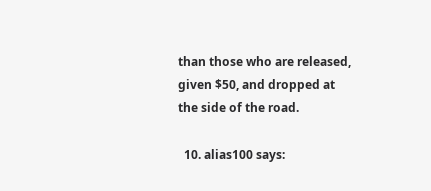than those who are released, given $50, and dropped at the side of the road.

  10. alias100 says: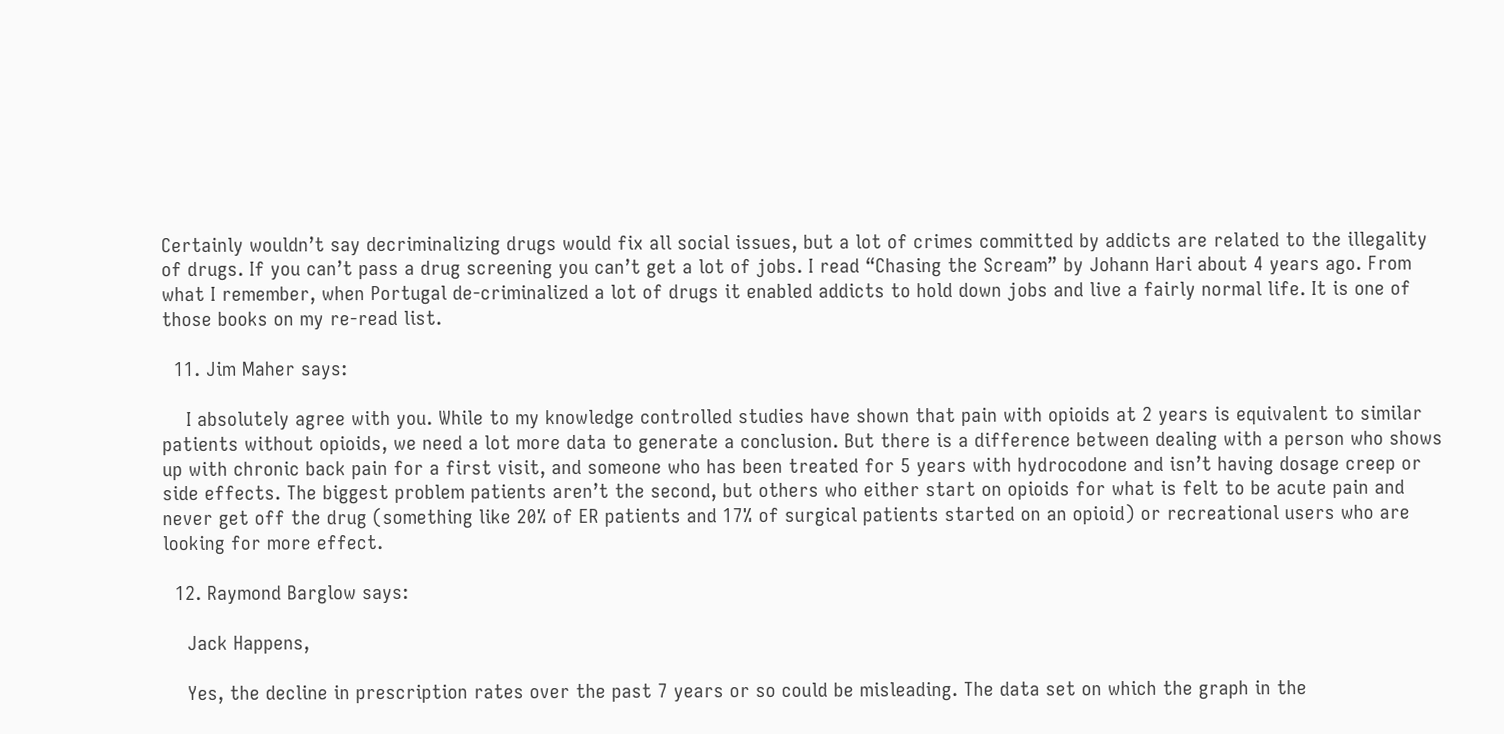Certainly wouldn’t say decriminalizing drugs would fix all social issues, but a lot of crimes committed by addicts are related to the illegality of drugs. If you can’t pass a drug screening you can’t get a lot of jobs. I read “Chasing the Scream” by Johann Hari about 4 years ago. From what I remember, when Portugal de-criminalized a lot of drugs it enabled addicts to hold down jobs and live a fairly normal life. It is one of those books on my re-read list.

  11. Jim Maher says:

    I absolutely agree with you. While to my knowledge controlled studies have shown that pain with opioids at 2 years is equivalent to similar patients without opioids, we need a lot more data to generate a conclusion. But there is a difference between dealing with a person who shows up with chronic back pain for a first visit, and someone who has been treated for 5 years with hydrocodone and isn’t having dosage creep or side effects. The biggest problem patients aren’t the second, but others who either start on opioids for what is felt to be acute pain and never get off the drug (something like 20% of ER patients and 17% of surgical patients started on an opioid) or recreational users who are looking for more effect.

  12. Raymond Barglow says:

    Jack Happens,

    Yes, the decline in prescription rates over the past 7 years or so could be misleading. The data set on which the graph in the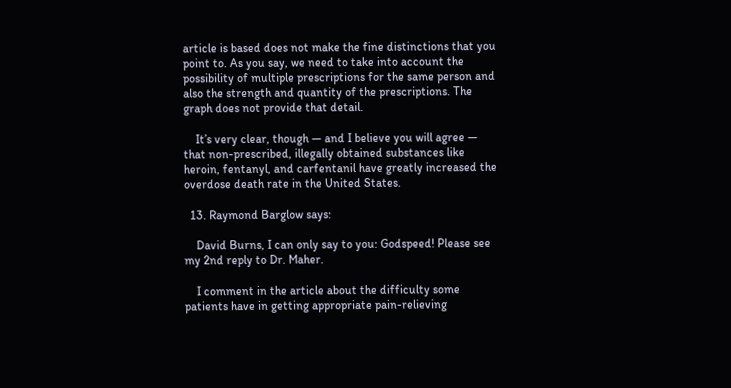article is based does not make the fine distinctions that you point to. As you say, we need to take into account the possibility of multiple prescriptions for the same person and also the strength and quantity of the prescriptions. The graph does not provide that detail.

    It’s very clear, though — and I believe you will agree — that non-prescribed, illegally obtained substances like heroin, fentanyl, and carfentanil have greatly increased the overdose death rate in the United States.

  13. Raymond Barglow says:

    David Burns, I can only say to you: Godspeed! Please see my 2nd reply to Dr. Maher.

    I comment in the article about the difficulty some patients have in getting appropriate pain-relieving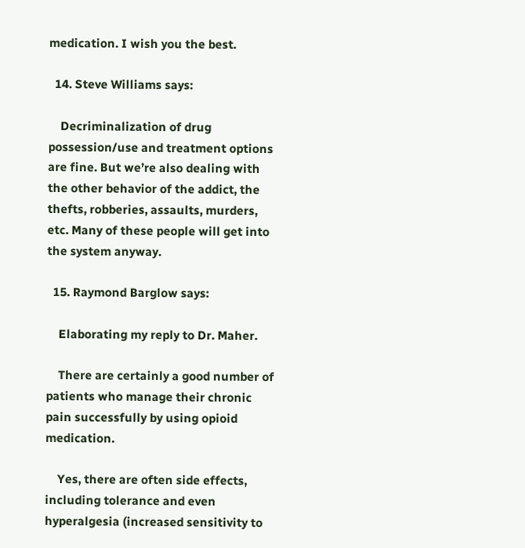medication. I wish you the best.

  14. Steve Williams says:

    Decriminalization of drug possession/use and treatment options are fine. But we’re also dealing with the other behavior of the addict, the thefts, robberies, assaults, murders, etc. Many of these people will get into the system anyway.

  15. Raymond Barglow says:

    Elaborating my reply to Dr. Maher.

    There are certainly a good number of patients who manage their chronic pain successfully by using opioid medication.

    Yes, there are often side effects, including tolerance and even hyperalgesia (increased sensitivity to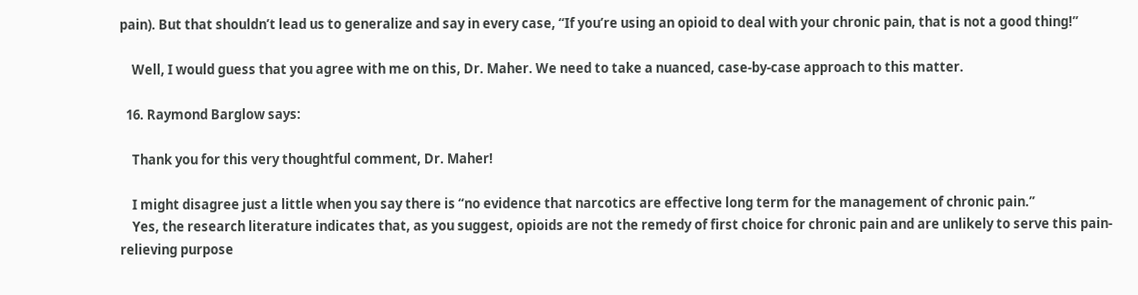pain). But that shouldn’t lead us to generalize and say in every case, “If you’re using an opioid to deal with your chronic pain, that is not a good thing!”

    Well, I would guess that you agree with me on this, Dr. Maher. We need to take a nuanced, case-by-case approach to this matter.

  16. Raymond Barglow says:

    Thank you for this very thoughtful comment, Dr. Maher!

    I might disagree just a little when you say there is “no evidence that narcotics are effective long term for the management of chronic pain.”
    Yes, the research literature indicates that, as you suggest, opioids are not the remedy of first choice for chronic pain and are unlikely to serve this pain-relieving purpose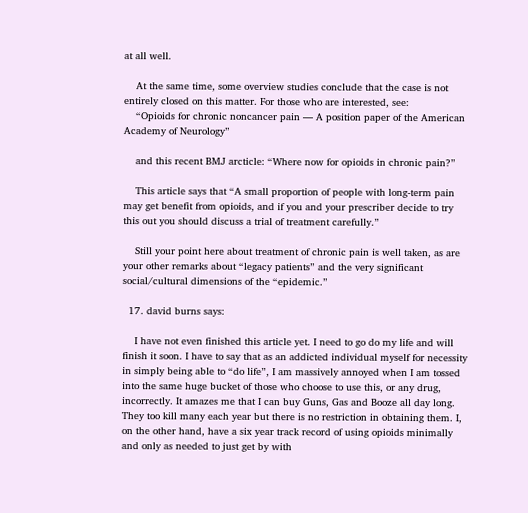at all well.

    At the same time, some overview studies conclude that the case is not entirely closed on this matter. For those who are interested, see:
    “Opioids for chronic noncancer pain — A position paper of the American Academy of Neurology”

    and this recent BMJ arcticle: “Where now for opioids in chronic pain?”

    This article says that “A small proportion of people with long-term pain may get benefit from opioids, and if you and your prescriber decide to try this out you should discuss a trial of treatment carefully.”

    Still your point here about treatment of chronic pain is well taken, as are your other remarks about “legacy patients” and the very significant social/cultural dimensions of the “epidemic.”

  17. david burns says:

    I have not even finished this article yet. I need to go do my life and will finish it soon. I have to say that as an addicted individual myself for necessity in simply being able to “do life”, I am massively annoyed when I am tossed into the same huge bucket of those who choose to use this, or any drug, incorrectly. It amazes me that I can buy Guns, Gas and Booze all day long. They too kill many each year but there is no restriction in obtaining them. I, on the other hand, have a six year track record of using opioids minimally and only as needed to just get by with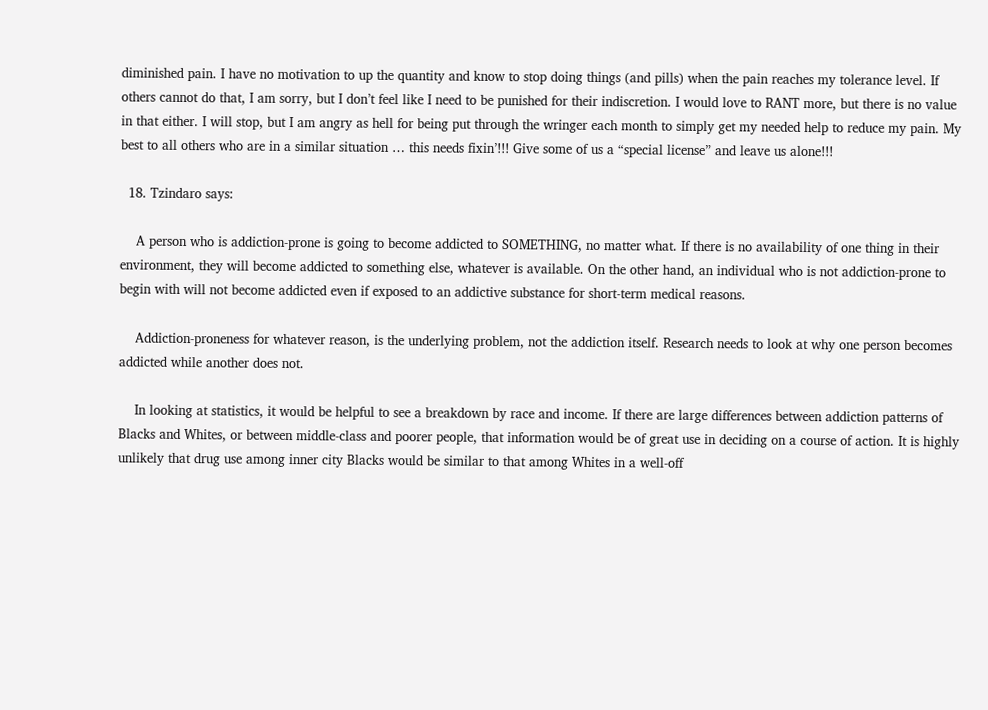diminished pain. I have no motivation to up the quantity and know to stop doing things (and pills) when the pain reaches my tolerance level. If others cannot do that, I am sorry, but I don’t feel like I need to be punished for their indiscretion. I would love to RANT more, but there is no value in that either. I will stop, but I am angry as hell for being put through the wringer each month to simply get my needed help to reduce my pain. My best to all others who are in a similar situation … this needs fixin’!!! Give some of us a “special license” and leave us alone!!!

  18. Tzindaro says:

    A person who is addiction-prone is going to become addicted to SOMETHING, no matter what. If there is no availability of one thing in their environment, they will become addicted to something else, whatever is available. On the other hand, an individual who is not addiction-prone to begin with will not become addicted even if exposed to an addictive substance for short-term medical reasons.

    Addiction-proneness for whatever reason, is the underlying problem, not the addiction itself. Research needs to look at why one person becomes addicted while another does not.

    In looking at statistics, it would be helpful to see a breakdown by race and income. If there are large differences between addiction patterns of Blacks and Whites, or between middle-class and poorer people, that information would be of great use in deciding on a course of action. It is highly unlikely that drug use among inner city Blacks would be similar to that among Whites in a well-off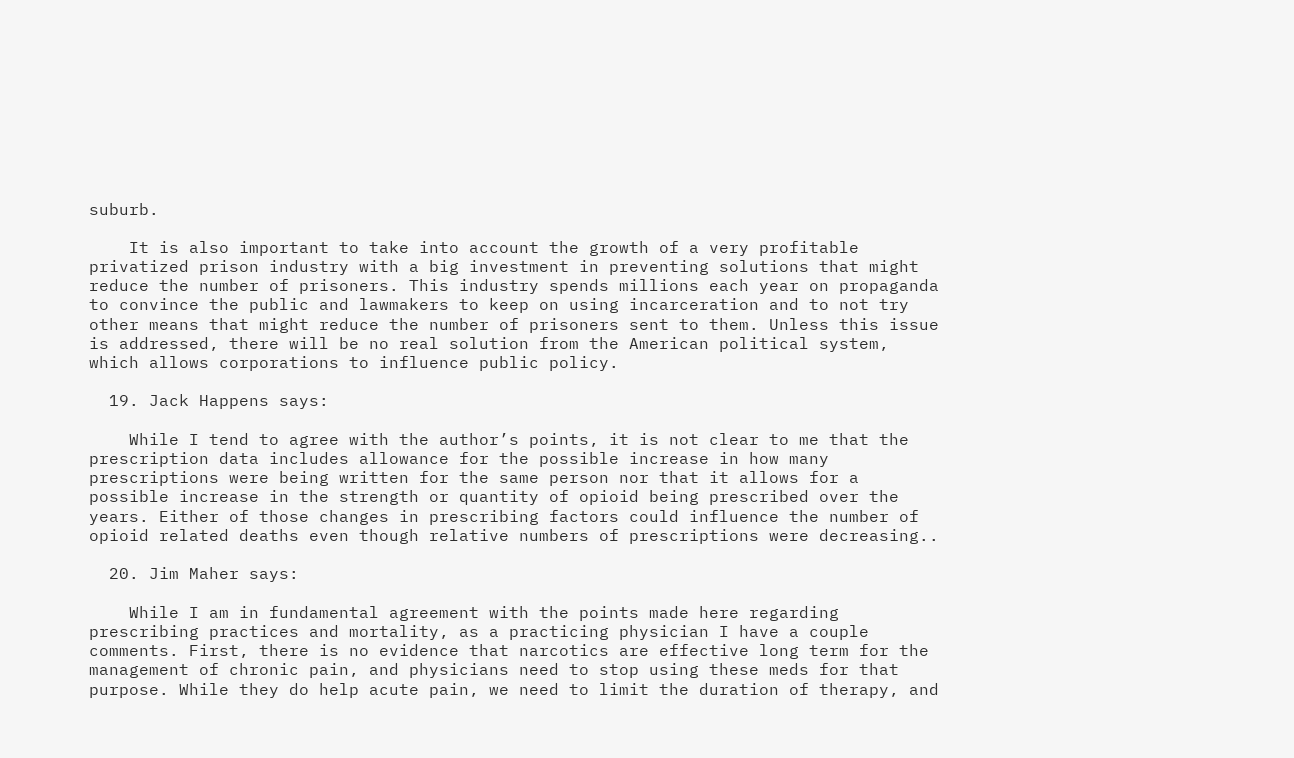suburb.

    It is also important to take into account the growth of a very profitable privatized prison industry with a big investment in preventing solutions that might reduce the number of prisoners. This industry spends millions each year on propaganda to convince the public and lawmakers to keep on using incarceration and to not try other means that might reduce the number of prisoners sent to them. Unless this issue is addressed, there will be no real solution from the American political system, which allows corporations to influence public policy.

  19. Jack Happens says:

    While I tend to agree with the author’s points, it is not clear to me that the prescription data includes allowance for the possible increase in how many prescriptions were being written for the same person nor that it allows for a possible increase in the strength or quantity of opioid being prescribed over the years. Either of those changes in prescribing factors could influence the number of opioid related deaths even though relative numbers of prescriptions were decreasing..

  20. Jim Maher says:

    While I am in fundamental agreement with the points made here regarding prescribing practices and mortality, as a practicing physician I have a couple comments. First, there is no evidence that narcotics are effective long term for the management of chronic pain, and physicians need to stop using these meds for that purpose. While they do help acute pain, we need to limit the duration of therapy, and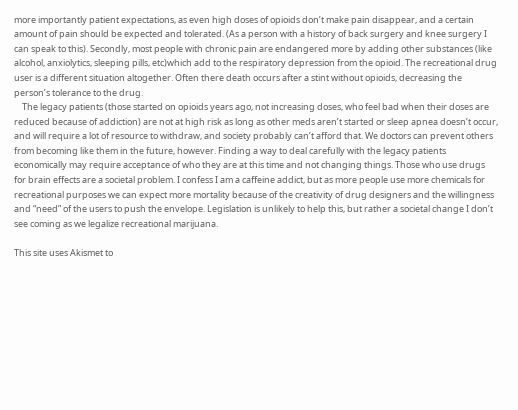more importantly patient expectations, as even high doses of opioids don’t make pain disappear, and a certain amount of pain should be expected and tolerated. (As a person with a history of back surgery and knee surgery I can speak to this). Secondly, most people with chronic pain are endangered more by adding other substances (like alcohol, anxiolytics, sleeping pills, etc)which add to the respiratory depression from the opioid. The recreational drug user is a different situation altogether. Often there death occurs after a stint without opioids, decreasing the person’s tolerance to the drug.
    The legacy patients (those started on opioids years ago, not increasing doses, who feel bad when their doses are reduced because of addiction) are not at high risk as long as other meds aren’t started or sleep apnea doesn’t occur, and will require a lot of resource to withdraw, and society probably can’t afford that. We doctors can prevent others from becoming like them in the future, however. Finding a way to deal carefully with the legacy patients economically may require acceptance of who they are at this time and not changing things. Those who use drugs for brain effects are a societal problem. I confess I am a caffeine addict, but as more people use more chemicals for recreational purposes we can expect more mortality because of the creativity of drug designers and the willingness and “need” of the users to push the envelope. Legislation is unlikely to help this, but rather a societal change I don’t see coming as we legalize recreational marijuana.

This site uses Akismet to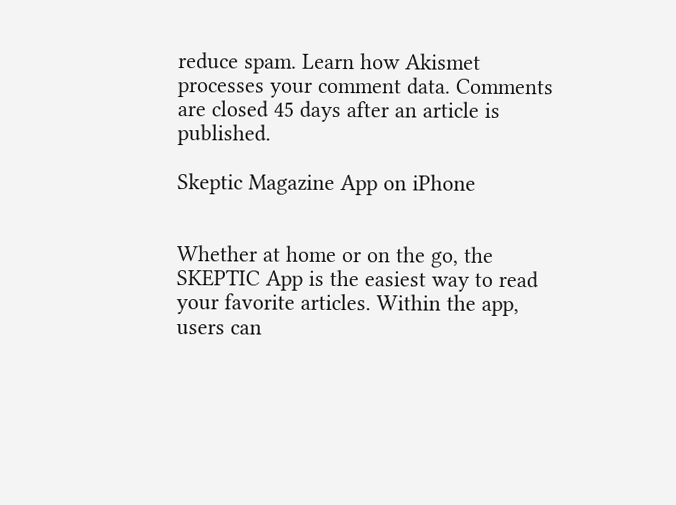reduce spam. Learn how Akismet processes your comment data. Comments are closed 45 days after an article is published.

Skeptic Magazine App on iPhone


Whether at home or on the go, the SKEPTIC App is the easiest way to read your favorite articles. Within the app, users can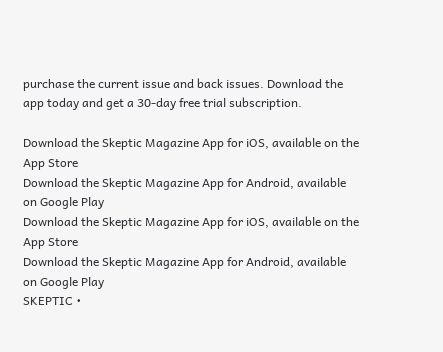purchase the current issue and back issues. Download the app today and get a 30-day free trial subscription.

Download the Skeptic Magazine App for iOS, available on the App Store
Download the Skeptic Magazine App for Android, available on Google Play
Download the Skeptic Magazine App for iOS, available on the App Store
Download the Skeptic Magazine App for Android, available on Google Play
SKEPTIC •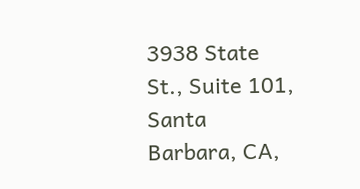3938 State St., Suite 101, Santa Barbara, CA,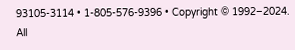93105-3114 • 1-805-576-9396 • Copyright © 1992–2024. All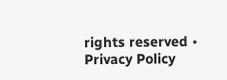rights reserved • Privacy Policy